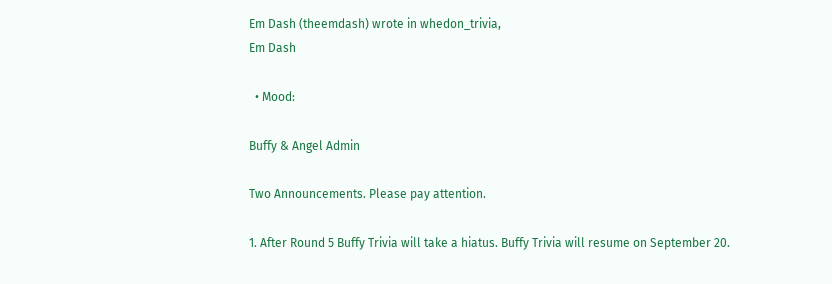Em Dash (theemdash) wrote in whedon_trivia,
Em Dash

  • Mood:

Buffy & Angel Admin

Two Announcements. Please pay attention.

1. After Round 5 Buffy Trivia will take a hiatus. Buffy Trivia will resume on September 20.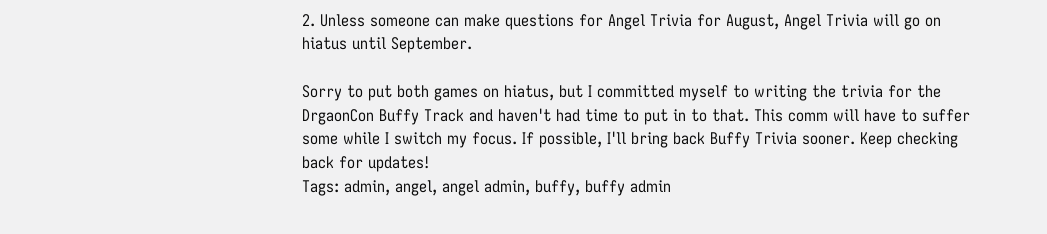2. Unless someone can make questions for Angel Trivia for August, Angel Trivia will go on hiatus until September.

Sorry to put both games on hiatus, but I committed myself to writing the trivia for the DrgaonCon Buffy Track and haven't had time to put in to that. This comm will have to suffer some while I switch my focus. If possible, I'll bring back Buffy Trivia sooner. Keep checking back for updates!
Tags: admin, angel, angel admin, buffy, buffy admin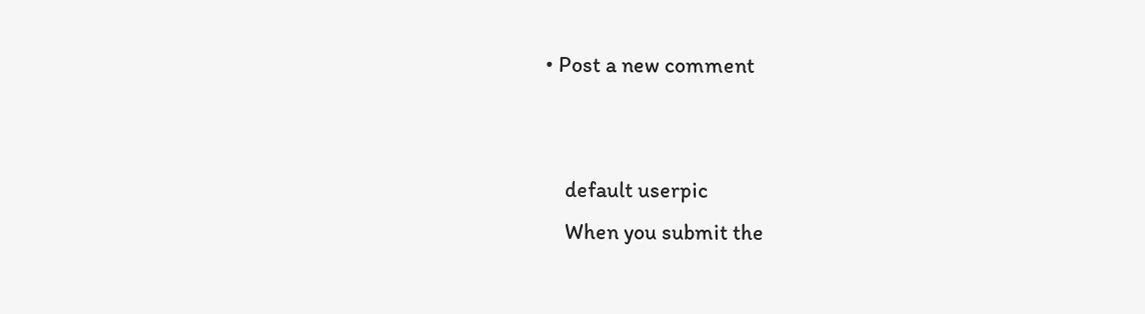• Post a new comment


    default userpic
    When you submit the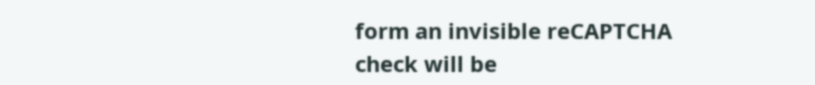form an invisible reCAPTCHA check will be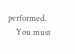performed.
    You must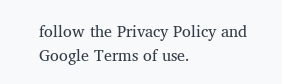follow the Privacy Policy and Google Terms of use.